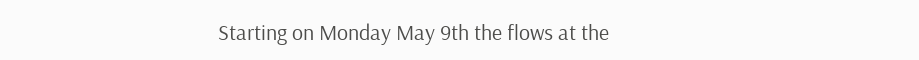Starting on Monday May 9th the flows at the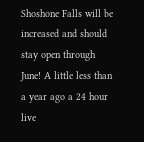Shoshone Falls will be increased and should stay open through June! A little less than a year ago a 24 hour live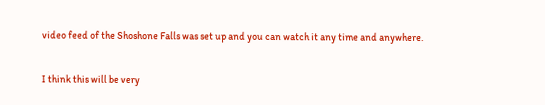video feed of the Shoshone Falls was set up and you can watch it any time and anywhere.

I think this will be very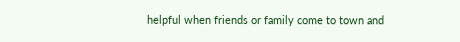helpful when friends or family come to town and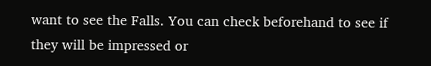want to see the Falls. You can check beforehand to see if they will be impressed or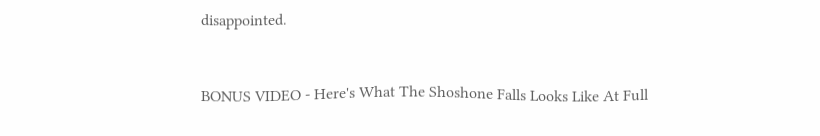disappointed.


BONUS VIDEO - Here's What The Shoshone Falls Looks Like At Full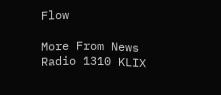Flow

More From News Radio 1310 KLIX